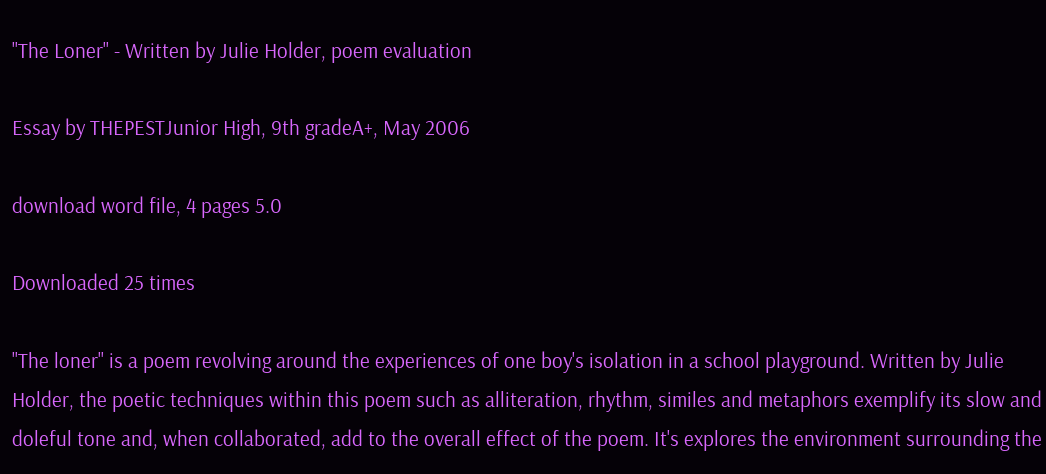"The Loner" - Written by Julie Holder, poem evaluation

Essay by THEPESTJunior High, 9th gradeA+, May 2006

download word file, 4 pages 5.0

Downloaded 25 times

"The loner" is a poem revolving around the experiences of one boy's isolation in a school playground. Written by Julie Holder, the poetic techniques within this poem such as alliteration, rhythm, similes and metaphors exemplify its slow and doleful tone and, when collaborated, add to the overall effect of the poem. It's explores the environment surrounding the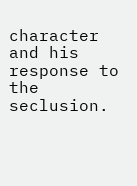character and his response to the seclusion.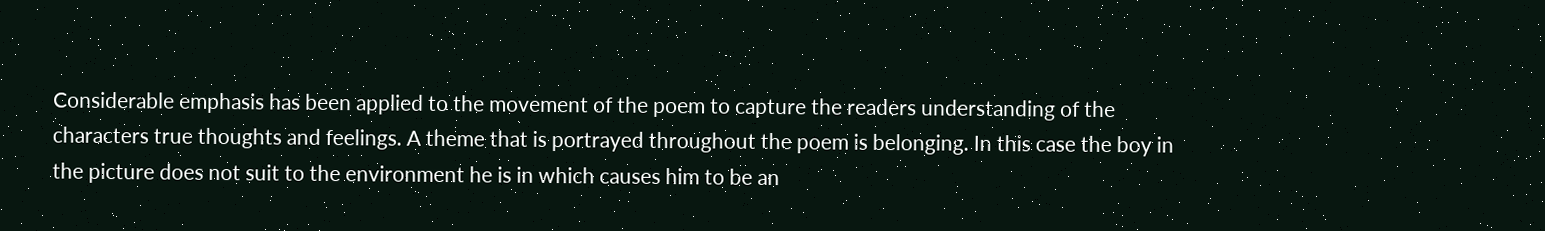Considerable emphasis has been applied to the movement of the poem to capture the readers understanding of the characters true thoughts and feelings. A theme that is portrayed throughout the poem is belonging. In this case the boy in the picture does not suit to the environment he is in which causes him to be an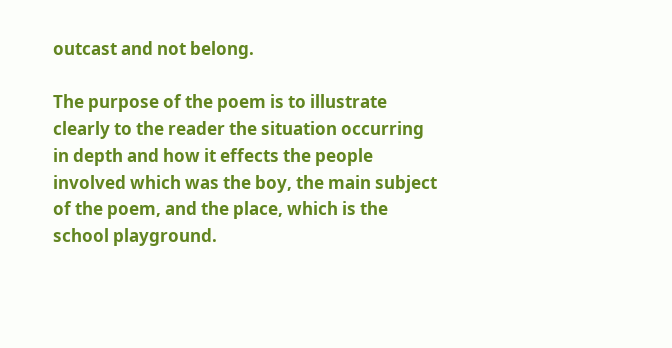outcast and not belong.

The purpose of the poem is to illustrate clearly to the reader the situation occurring in depth and how it effects the people involved which was the boy, the main subject of the poem, and the place, which is the school playground.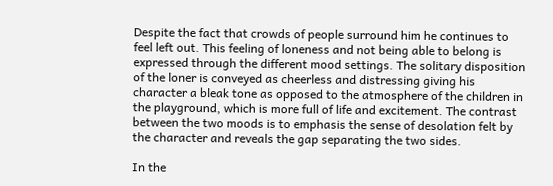Despite the fact that crowds of people surround him he continues to feel left out. This feeling of loneness and not being able to belong is expressed through the different mood settings. The solitary disposition of the loner is conveyed as cheerless and distressing giving his character a bleak tone as opposed to the atmosphere of the children in the playground, which is more full of life and excitement. The contrast between the two moods is to emphasis the sense of desolation felt by the character and reveals the gap separating the two sides.

In the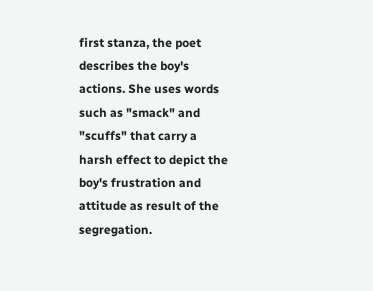first stanza, the poet describes the boy's actions. She uses words such as "smack" and "scuffs" that carry a harsh effect to depict the boy's frustration and attitude as result of the segregation.